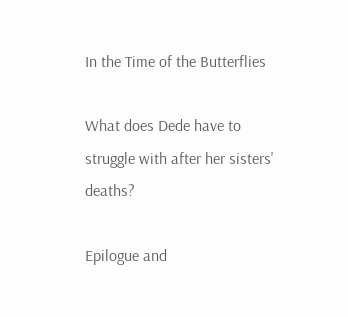In the Time of the Butterflies

What does Dede have to struggle with after her sisters' deaths?

Epilogue and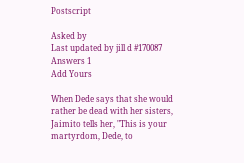Postscript

Asked by
Last updated by jill d #170087
Answers 1
Add Yours

When Dede says that she would rather be dead with her sisters, Jaimito tells her, "This is your martyrdom, Dede, to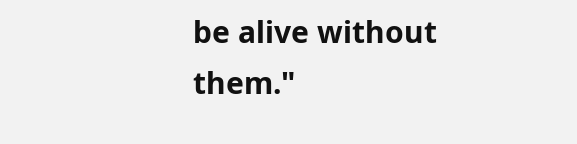be alive without them."